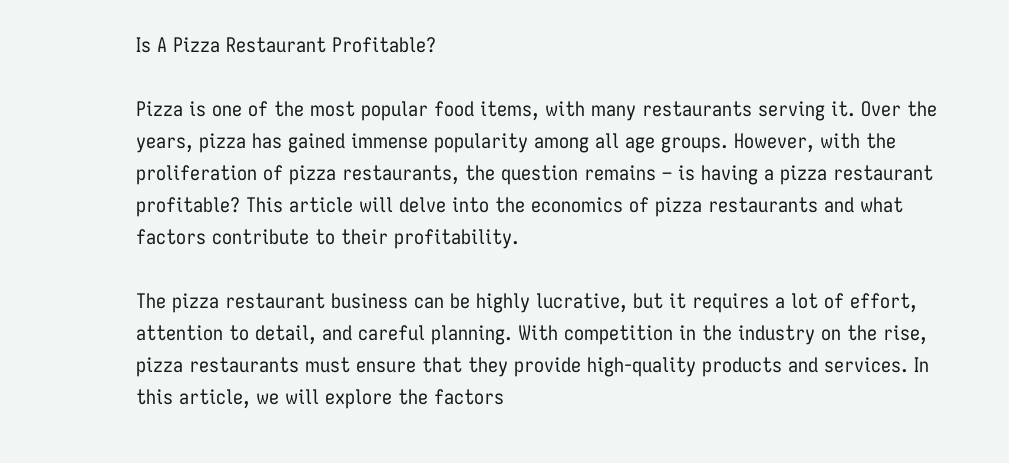Is A Pizza Restaurant Profitable?

Pizza is one of the most popular food items, with many restaurants serving it. Over the years, pizza has gained immense popularity among all age groups. However, with the proliferation of pizza restaurants, the question remains – is having a pizza restaurant profitable? This article will delve into the economics of pizza restaurants and what factors contribute to their profitability.

The pizza restaurant business can be highly lucrative, but it requires a lot of effort, attention to detail, and careful planning. With competition in the industry on the rise, pizza restaurants must ensure that they provide high-quality products and services. In this article, we will explore the factors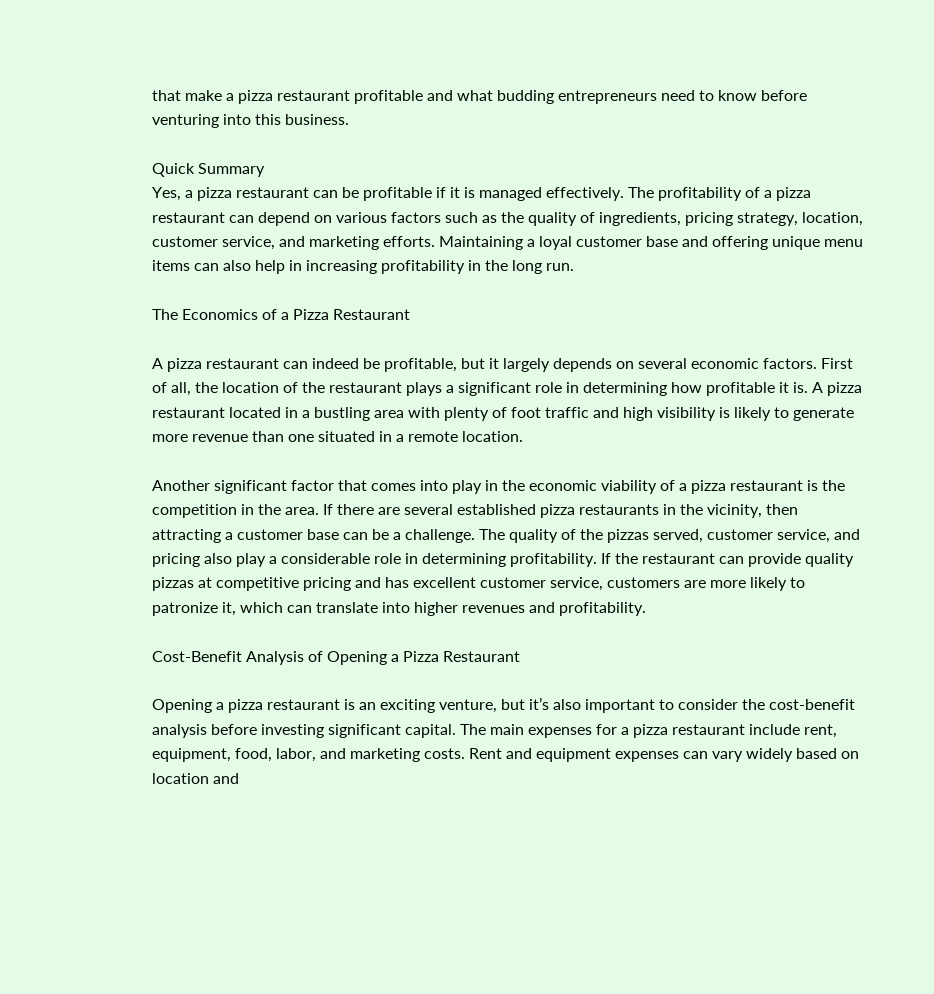that make a pizza restaurant profitable and what budding entrepreneurs need to know before venturing into this business.

Quick Summary
Yes, a pizza restaurant can be profitable if it is managed effectively. The profitability of a pizza restaurant can depend on various factors such as the quality of ingredients, pricing strategy, location, customer service, and marketing efforts. Maintaining a loyal customer base and offering unique menu items can also help in increasing profitability in the long run.

The Economics of a Pizza Restaurant

A pizza restaurant can indeed be profitable, but it largely depends on several economic factors. First of all, the location of the restaurant plays a significant role in determining how profitable it is. A pizza restaurant located in a bustling area with plenty of foot traffic and high visibility is likely to generate more revenue than one situated in a remote location.

Another significant factor that comes into play in the economic viability of a pizza restaurant is the competition in the area. If there are several established pizza restaurants in the vicinity, then attracting a customer base can be a challenge. The quality of the pizzas served, customer service, and pricing also play a considerable role in determining profitability. If the restaurant can provide quality pizzas at competitive pricing and has excellent customer service, customers are more likely to patronize it, which can translate into higher revenues and profitability.

Cost-Benefit Analysis of Opening a Pizza Restaurant

Opening a pizza restaurant is an exciting venture, but it’s also important to consider the cost-benefit analysis before investing significant capital. The main expenses for a pizza restaurant include rent, equipment, food, labor, and marketing costs. Rent and equipment expenses can vary widely based on location and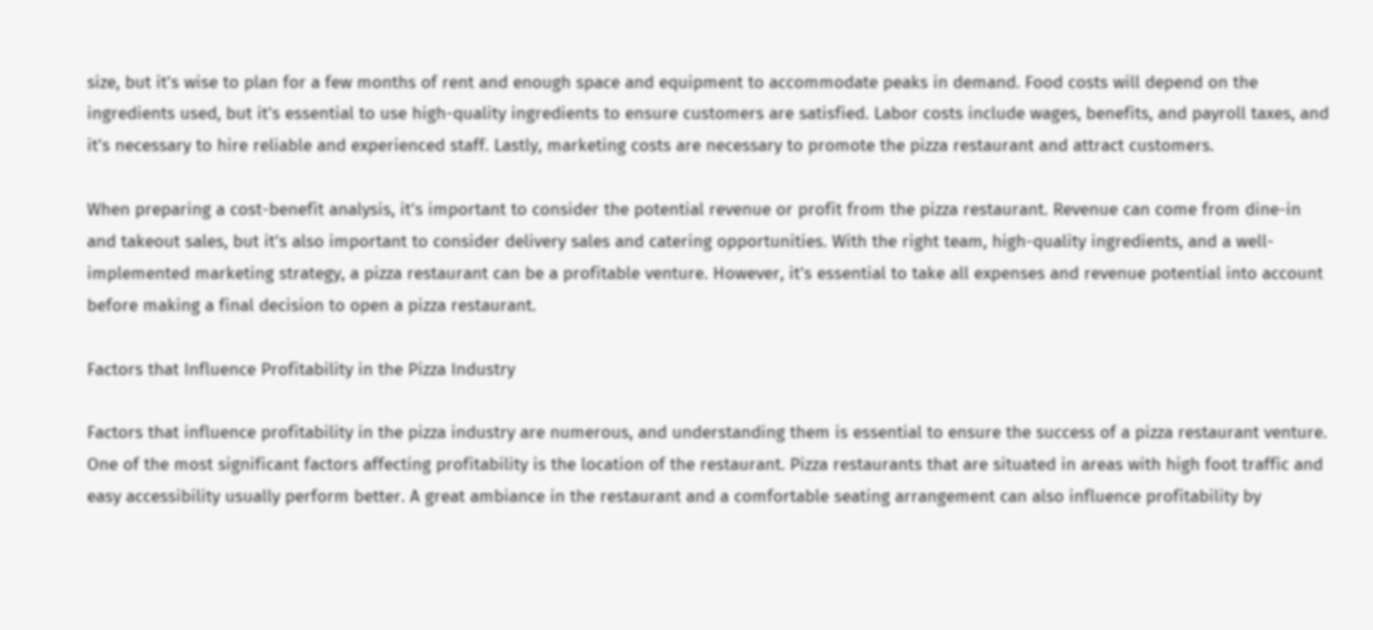size, but it’s wise to plan for a few months of rent and enough space and equipment to accommodate peaks in demand. Food costs will depend on the ingredients used, but it’s essential to use high-quality ingredients to ensure customers are satisfied. Labor costs include wages, benefits, and payroll taxes, and it’s necessary to hire reliable and experienced staff. Lastly, marketing costs are necessary to promote the pizza restaurant and attract customers.

When preparing a cost-benefit analysis, it’s important to consider the potential revenue or profit from the pizza restaurant. Revenue can come from dine-in and takeout sales, but it’s also important to consider delivery sales and catering opportunities. With the right team, high-quality ingredients, and a well-implemented marketing strategy, a pizza restaurant can be a profitable venture. However, it’s essential to take all expenses and revenue potential into account before making a final decision to open a pizza restaurant.

Factors that Influence Profitability in the Pizza Industry

Factors that influence profitability in the pizza industry are numerous, and understanding them is essential to ensure the success of a pizza restaurant venture. One of the most significant factors affecting profitability is the location of the restaurant. Pizza restaurants that are situated in areas with high foot traffic and easy accessibility usually perform better. A great ambiance in the restaurant and a comfortable seating arrangement can also influence profitability by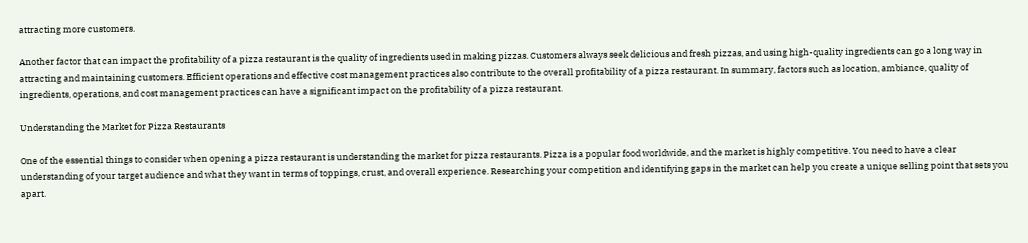attracting more customers.

Another factor that can impact the profitability of a pizza restaurant is the quality of ingredients used in making pizzas. Customers always seek delicious and fresh pizzas, and using high-quality ingredients can go a long way in attracting and maintaining customers. Efficient operations and effective cost management practices also contribute to the overall profitability of a pizza restaurant. In summary, factors such as location, ambiance, quality of ingredients, operations, and cost management practices can have a significant impact on the profitability of a pizza restaurant.

Understanding the Market for Pizza Restaurants

One of the essential things to consider when opening a pizza restaurant is understanding the market for pizza restaurants. Pizza is a popular food worldwide, and the market is highly competitive. You need to have a clear understanding of your target audience and what they want in terms of toppings, crust, and overall experience. Researching your competition and identifying gaps in the market can help you create a unique selling point that sets you apart.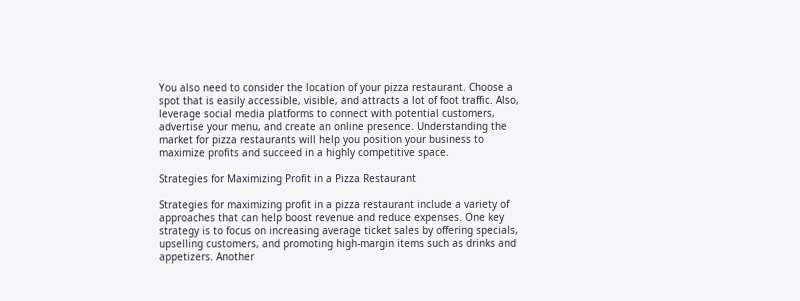You also need to consider the location of your pizza restaurant. Choose a spot that is easily accessible, visible, and attracts a lot of foot traffic. Also, leverage social media platforms to connect with potential customers, advertise your menu, and create an online presence. Understanding the market for pizza restaurants will help you position your business to maximize profits and succeed in a highly competitive space.

Strategies for Maximizing Profit in a Pizza Restaurant

Strategies for maximizing profit in a pizza restaurant include a variety of approaches that can help boost revenue and reduce expenses. One key strategy is to focus on increasing average ticket sales by offering specials, upselling customers, and promoting high-margin items such as drinks and appetizers. Another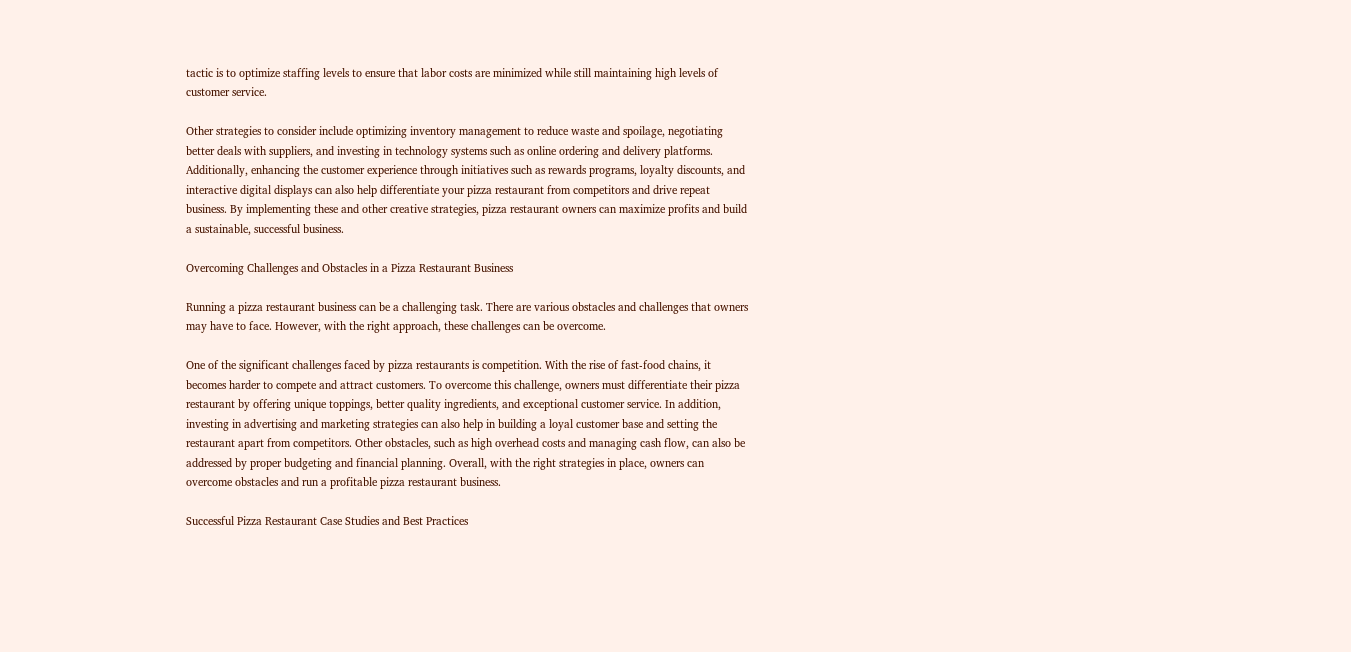tactic is to optimize staffing levels to ensure that labor costs are minimized while still maintaining high levels of customer service.

Other strategies to consider include optimizing inventory management to reduce waste and spoilage, negotiating better deals with suppliers, and investing in technology systems such as online ordering and delivery platforms. Additionally, enhancing the customer experience through initiatives such as rewards programs, loyalty discounts, and interactive digital displays can also help differentiate your pizza restaurant from competitors and drive repeat business. By implementing these and other creative strategies, pizza restaurant owners can maximize profits and build a sustainable, successful business.

Overcoming Challenges and Obstacles in a Pizza Restaurant Business

Running a pizza restaurant business can be a challenging task. There are various obstacles and challenges that owners may have to face. However, with the right approach, these challenges can be overcome.

One of the significant challenges faced by pizza restaurants is competition. With the rise of fast-food chains, it becomes harder to compete and attract customers. To overcome this challenge, owners must differentiate their pizza restaurant by offering unique toppings, better quality ingredients, and exceptional customer service. In addition, investing in advertising and marketing strategies can also help in building a loyal customer base and setting the restaurant apart from competitors. Other obstacles, such as high overhead costs and managing cash flow, can also be addressed by proper budgeting and financial planning. Overall, with the right strategies in place, owners can overcome obstacles and run a profitable pizza restaurant business.

Successful Pizza Restaurant Case Studies and Best Practices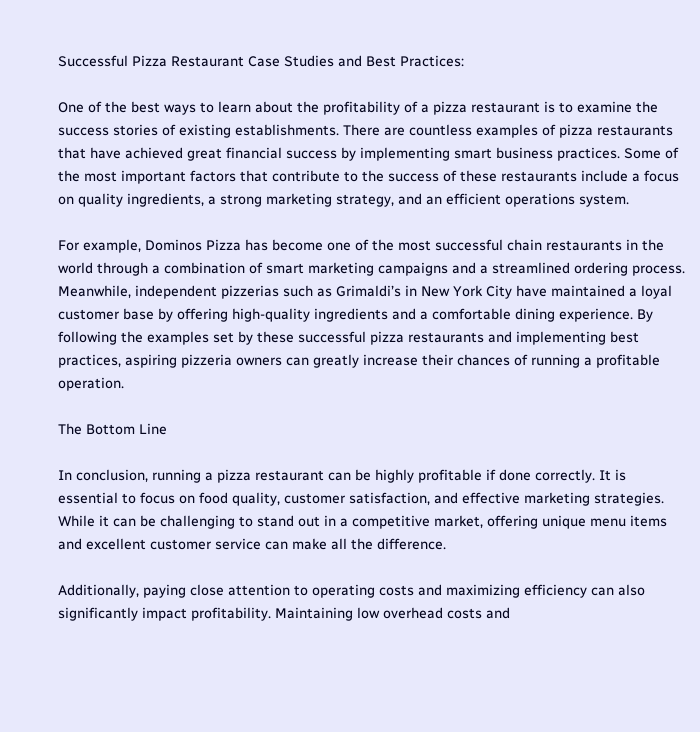Successful Pizza Restaurant Case Studies and Best Practices:

One of the best ways to learn about the profitability of a pizza restaurant is to examine the success stories of existing establishments. There are countless examples of pizza restaurants that have achieved great financial success by implementing smart business practices. Some of the most important factors that contribute to the success of these restaurants include a focus on quality ingredients, a strong marketing strategy, and an efficient operations system.

For example, Dominos Pizza has become one of the most successful chain restaurants in the world through a combination of smart marketing campaigns and a streamlined ordering process. Meanwhile, independent pizzerias such as Grimaldi’s in New York City have maintained a loyal customer base by offering high-quality ingredients and a comfortable dining experience. By following the examples set by these successful pizza restaurants and implementing best practices, aspiring pizzeria owners can greatly increase their chances of running a profitable operation.

The Bottom Line

In conclusion, running a pizza restaurant can be highly profitable if done correctly. It is essential to focus on food quality, customer satisfaction, and effective marketing strategies. While it can be challenging to stand out in a competitive market, offering unique menu items and excellent customer service can make all the difference.

Additionally, paying close attention to operating costs and maximizing efficiency can also significantly impact profitability. Maintaining low overhead costs and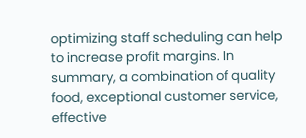optimizing staff scheduling can help to increase profit margins. In summary, a combination of quality food, exceptional customer service, effective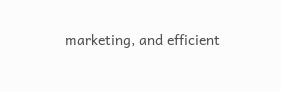marketing, and efficient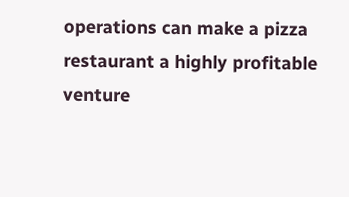operations can make a pizza restaurant a highly profitable venture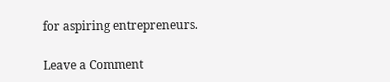for aspiring entrepreneurs.

Leave a Comment